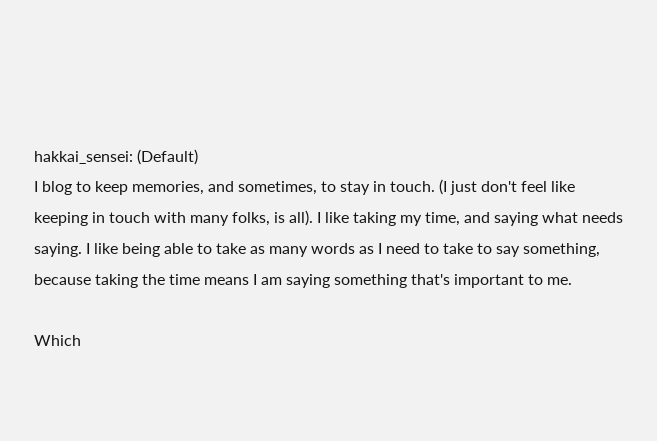hakkai_sensei: (Default)
I blog to keep memories, and sometimes, to stay in touch. (I just don't feel like keeping in touch with many folks, is all). I like taking my time, and saying what needs saying. I like being able to take as many words as I need to take to say something, because taking the time means I am saying something that's important to me.

Which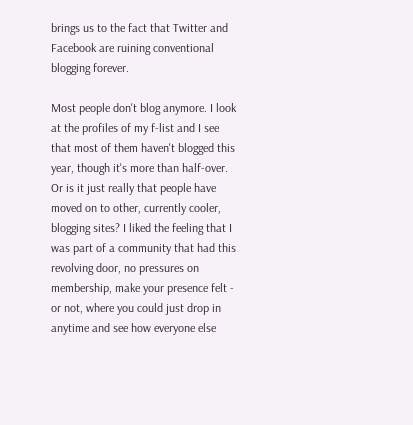brings us to the fact that Twitter and Facebook are ruining conventional blogging forever.

Most people don't blog anymore. I look at the profiles of my f-list and I see that most of them haven't blogged this year, though it's more than half-over. Or is it just really that people have moved on to other, currently cooler, blogging sites? I liked the feeling that I was part of a community that had this revolving door, no pressures on membership, make your presence felt - or not, where you could just drop in anytime and see how everyone else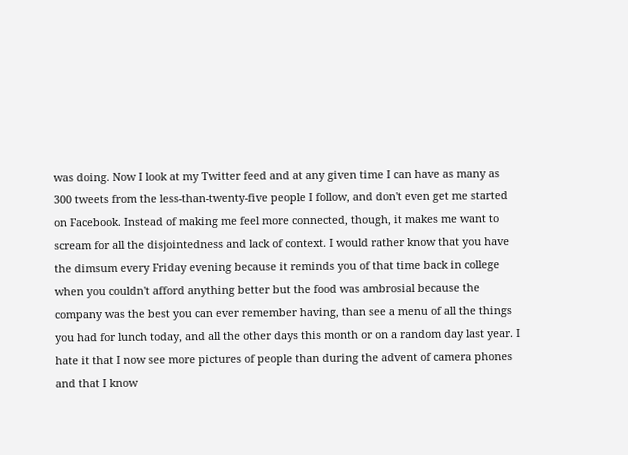was doing. Now I look at my Twitter feed and at any given time I can have as many as 300 tweets from the less-than-twenty-five people I follow, and don't even get me started on Facebook. Instead of making me feel more connected, though, it makes me want to scream for all the disjointedness and lack of context. I would rather know that you have the dimsum every Friday evening because it reminds you of that time back in college when you couldn't afford anything better but the food was ambrosial because the company was the best you can ever remember having, than see a menu of all the things you had for lunch today, and all the other days this month or on a random day last year. I hate it that I now see more pictures of people than during the advent of camera phones and that I know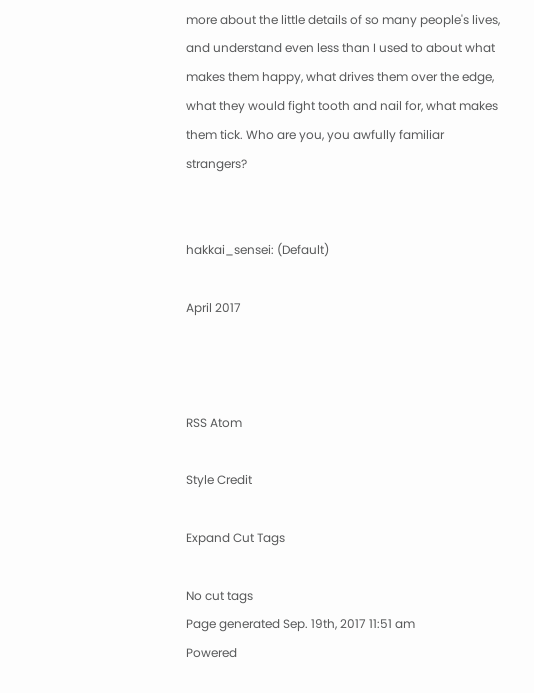more about the little details of so many people's lives, and understand even less than I used to about what makes them happy, what drives them over the edge, what they would fight tooth and nail for, what makes them tick. Who are you, you awfully familiar strangers?


hakkai_sensei: (Default)

April 2017



RSS Atom

Style Credit

Expand Cut Tags

No cut tags
Page generated Sep. 19th, 2017 11:51 am
Powered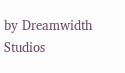by Dreamwidth Studios